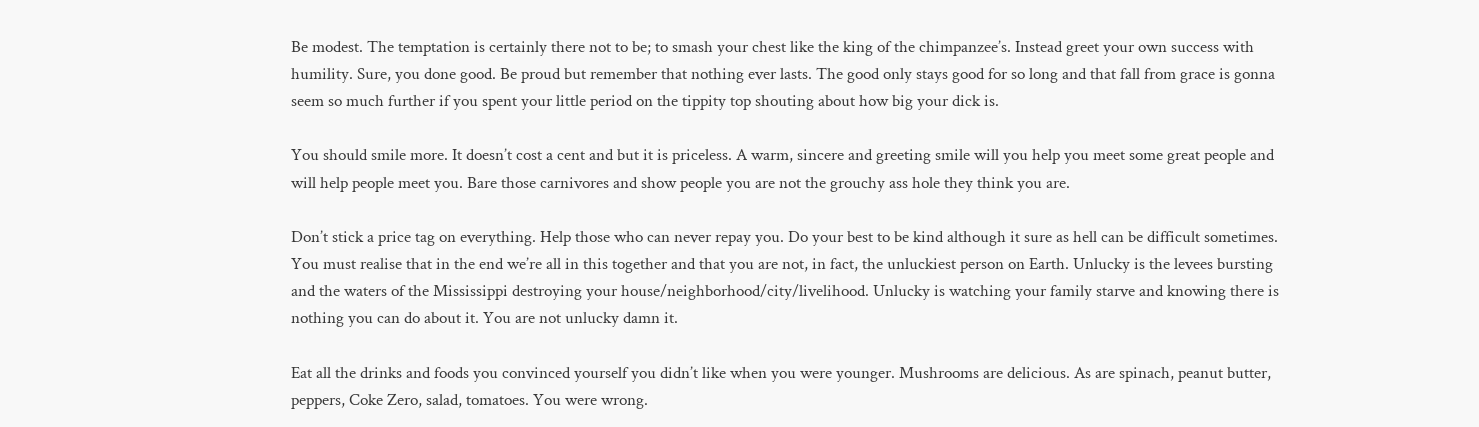Be modest. The temptation is certainly there not to be; to smash your chest like the king of the chimpanzee’s. Instead greet your own success with humility. Sure, you done good. Be proud but remember that nothing ever lasts. The good only stays good for so long and that fall from grace is gonna seem so much further if you spent your little period on the tippity top shouting about how big your dick is.

You should smile more. It doesn’t cost a cent and but it is priceless. A warm, sincere and greeting smile will you help you meet some great people and will help people meet you. Bare those carnivores and show people you are not the grouchy ass hole they think you are.

Don’t stick a price tag on everything. Help those who can never repay you. Do your best to be kind although it sure as hell can be difficult sometimes. You must realise that in the end we’re all in this together and that you are not, in fact, the unluckiest person on Earth. Unlucky is the levees bursting and the waters of the Mississippi destroying your house/neighborhood/city/livelihood. Unlucky is watching your family starve and knowing there is nothing you can do about it. You are not unlucky damn it.

Eat all the drinks and foods you convinced yourself you didn’t like when you were younger. Mushrooms are delicious. As are spinach, peanut butter, peppers, Coke Zero, salad, tomatoes. You were wrong.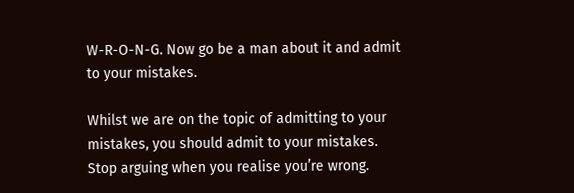W-R-O-N-G. Now go be a man about it and admit to your mistakes.

Whilst we are on the topic of admitting to your mistakes, you should admit to your mistakes. Stop arguing when you realise you’re wrong.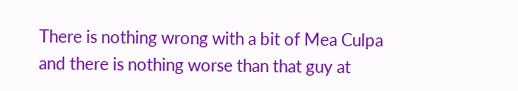There is nothing wrong with a bit of Mea Culpa and there is nothing worse than that guy at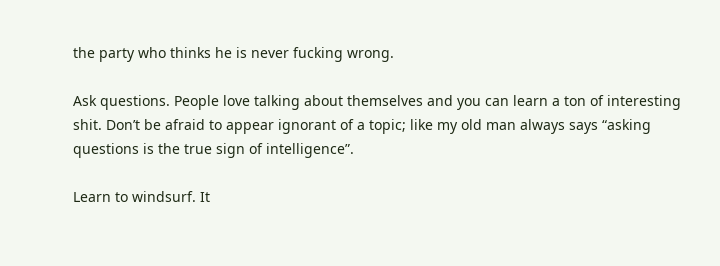the party who thinks he is never fucking wrong.

Ask questions. People love talking about themselves and you can learn a ton of interesting shit. Don’t be afraid to appear ignorant of a topic; like my old man always says “asking questions is the true sign of intelligence”.

Learn to windsurf. It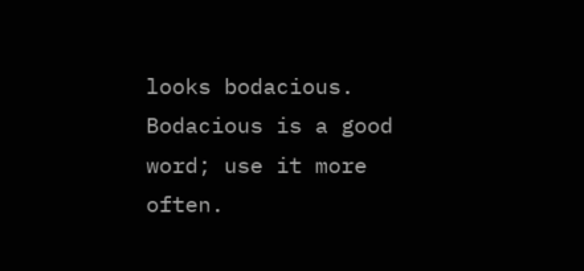looks bodacious. Bodacious is a good word; use it more often.